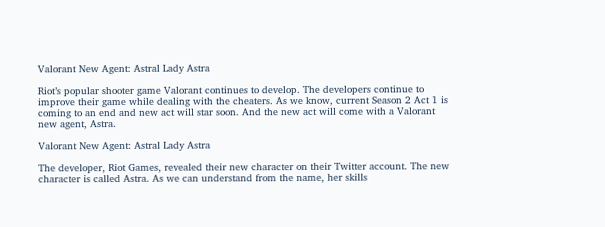Valorant New Agent: Astral Lady Astra

Riot’s popular shooter game Valorant continues to develop. The developers continue to improve their game while dealing with the cheaters. As we know, current Season 2 Act 1 is coming to an end and new act will star soon. And the new act will come with a Valorant new agent, Astra.

Valorant New Agent: Astral Lady Astra

The developer, Riot Games, revealed their new character on their Twitter account. The new character is called Astra. As we can understand from the name, her skills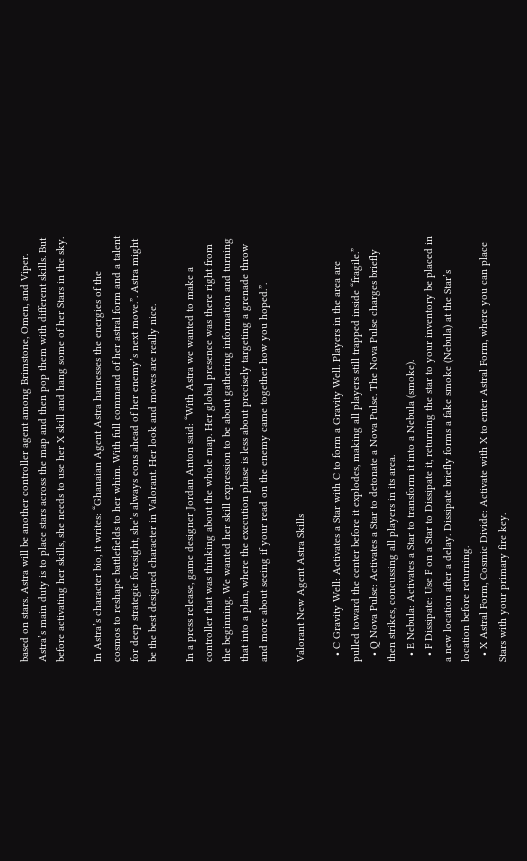based on stars. Astra will be another controller agent among Brimstone, Omen, and Viper. Astra’s main duty is to place stars across the map and then pop them with different skills. But before activating her skills, she needs to use her X skill and hang some of her Stars in the sky.

In Astra’s character bio, it writes: “Ghanaian Agent Astra harnesses the energies of the cosmos to reshape battlefields to her whim. With full command of her astral form and a talent for deep strategic foresight, she’s always eons ahead of her enemy’s next move.”. Astra might be the best designed character in Valorant. Her look and moves are really nice.

In a press release, game designer Jordan Anton said: “With Astra we wanted to make a controller that was thinking about the whole map. Her global presence was there right from the beginning. We wanted her skill expression to be about gathering information and turning that into a plan, where the execution phase is less about precisely targeting a grenade throw and more about seeing if your read on the enemy came together how you hoped.”.

Valorant New Agent Astra Skills

  • C Gravity Well: Activates a Star with C to form a Gravity Well. Players in the area are pulled toward the center before it explodes, making all players still trapped inside “fragile.”
  • Q Nova Pulse: Activates a Star to detonate a Nova Pulse. The Nova Pulse charges briefly then strikes, concussing all players in its area.
  • E Nebula: Activates a Star to transform it into a Nebula (smoke).
  • F Dissipate: Use F on a Star to Dissipate it, returning the star to your inventory be placed in a new location after a delay. Dissipate briefly forms a fake smoke (Nebula) at the Star’s location before returning.
  • X Astral Form, Cosmic Divide: Activate with X to enter Astral Form, where you can place Stars with your primary fire key.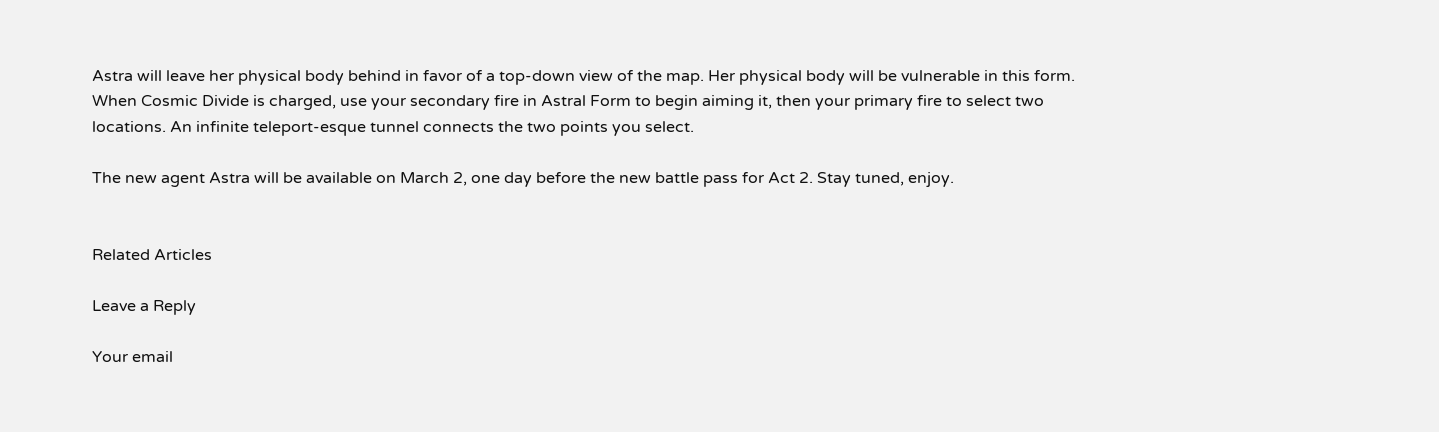Astra will leave her physical body behind in favor of a top-down view of the map. Her physical body will be vulnerable in this form. When Cosmic Divide is charged, use your secondary fire in Astral Form to begin aiming it, then your primary fire to select two locations. An infinite teleport-esque tunnel connects the two points you select.

The new agent Astra will be available on March 2, one day before the new battle pass for Act 2. Stay tuned, enjoy.


Related Articles

Leave a Reply

Your email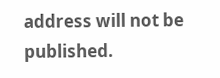address will not be published.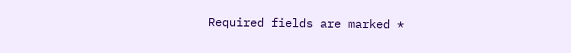Required fields are marked *